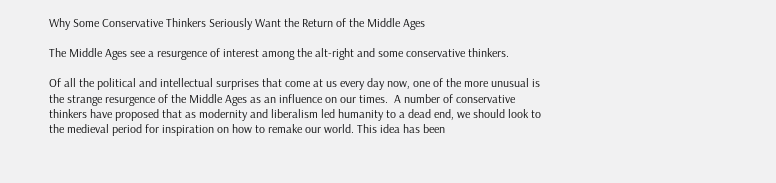Why Some Conservative Thinkers Seriously Want the Return of the Middle Ages

The Middle Ages see a resurgence of interest among the alt-right and some conservative thinkers.

Of all the political and intellectual surprises that come at us every day now, one of the more unusual is the strange resurgence of the Middle Ages as an influence on our times.  A number of conservative thinkers have proposed that as modernity and liberalism led humanity to a dead end, we should look to the medieval period for inspiration on how to remake our world. This idea has been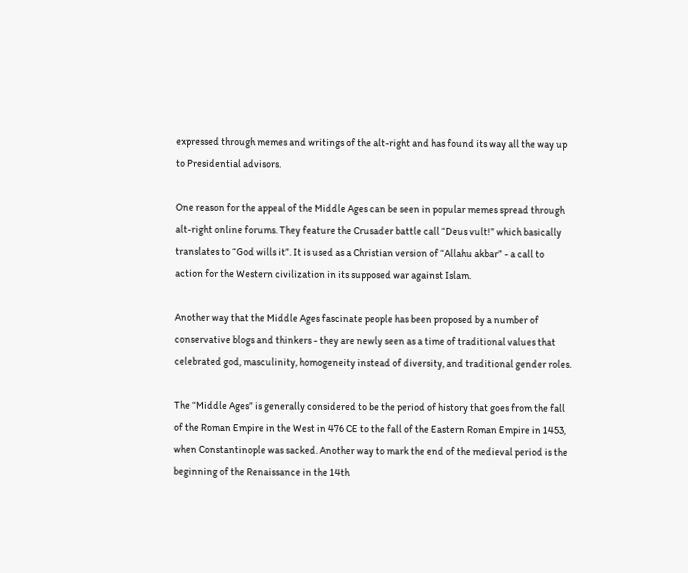expressed through memes and writings of the alt-right and has found its way all the way up to Presidential advisors.

One reason for the appeal of the Middle Ages can be seen in popular memes spread through alt-right online forums. They feature the Crusader battle call “Deus vult!” which basically translates to “God wills it”. It is used as a Christian version of “Allahu akbar” - a call to action for the Western civilization in its supposed war against Islam.

Another way that the Middle Ages fascinate people has been proposed by a number of conservative blogs and thinkers - they are newly seen as a time of traditional values that celebrated god, masculinity, homogeneity instead of diversity, and traditional gender roles.

The “Middle Ages” is generally considered to be the period of history that goes from the fall of the Roman Empire in the West in 476 CE to the fall of the Eastern Roman Empire in 1453, when Constantinople was sacked. Another way to mark the end of the medieval period is the beginning of the Renaissance in the 14th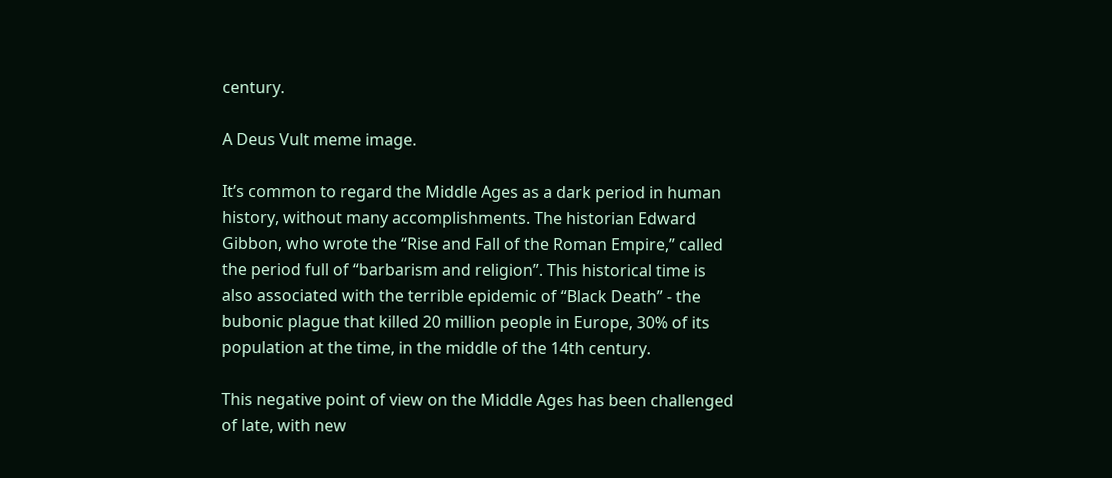century.

A Deus Vult meme image.

It’s common to regard the Middle Ages as a dark period in human history, without many accomplishments. The historian Edward Gibbon, who wrote the “Rise and Fall of the Roman Empire,” called the period full of “barbarism and religion”. This historical time is also associated with the terrible epidemic of “Black Death” - the bubonic plague that killed 20 million people in Europe, 30% of its population at the time, in the middle of the 14th century.

This negative point of view on the Middle Ages has been challenged of late, with new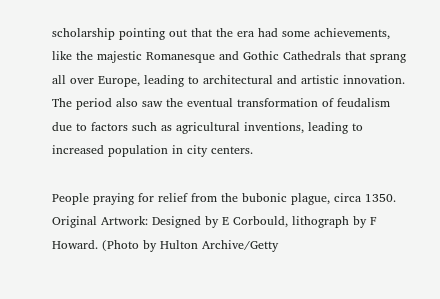scholarship pointing out that the era had some achievements, like the majestic Romanesque and Gothic Cathedrals that sprang all over Europe, leading to architectural and artistic innovation. The period also saw the eventual transformation of feudalism due to factors such as agricultural inventions, leading to increased population in city centers.

People praying for relief from the bubonic plague, circa 1350. Original Artwork: Designed by E Corbould, lithograph by F Howard. (Photo by Hulton Archive/Getty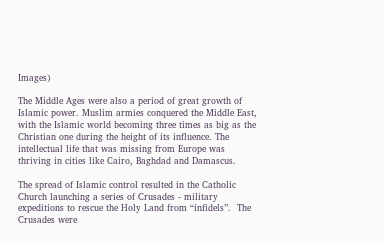Images)

The Middle Ages were also a period of great growth of Islamic power. Muslim armies conquered the Middle East, with the Islamic world becoming three times as big as the Christian one during the height of its influence. The intellectual life that was missing from Europe was thriving in cities like Cairo, Baghdad and Damascus.

The spread of Islamic control resulted in the Catholic Church launching a series of Crusades - military expeditions to rescue the Holy Land from “infidels”.  The Crusades were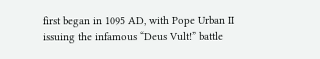first began in 1095 AD, with Pope Urban II issuing the infamous “Deus Vult!” battle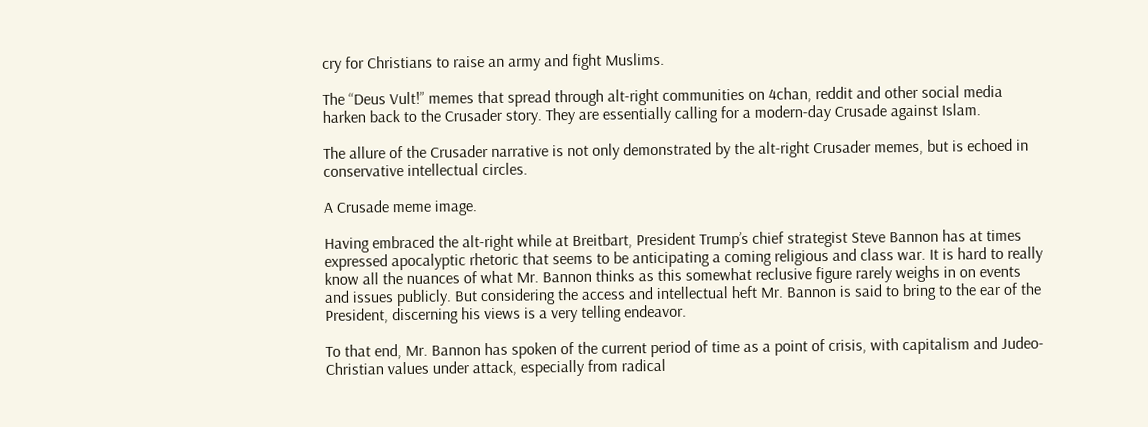cry for Christians to raise an army and fight Muslims.

The “Deus Vult!” memes that spread through alt-right communities on 4chan, reddit and other social media harken back to the Crusader story. They are essentially calling for a modern-day Crusade against Islam.

The allure of the Crusader narrative is not only demonstrated by the alt-right Crusader memes, but is echoed in conservative intellectual circles.

A Crusade meme image.

Having embraced the alt-right while at Breitbart, President Trump’s chief strategist Steve Bannon has at times expressed apocalyptic rhetoric that seems to be anticipating a coming religious and class war. It is hard to really know all the nuances of what Mr. Bannon thinks as this somewhat reclusive figure rarely weighs in on events and issues publicly. But considering the access and intellectual heft Mr. Bannon is said to bring to the ear of the President, discerning his views is a very telling endeavor.

To that end, Mr. Bannon has spoken of the current period of time as a point of crisis, with capitalism and Judeo-Christian values under attack, especially from radical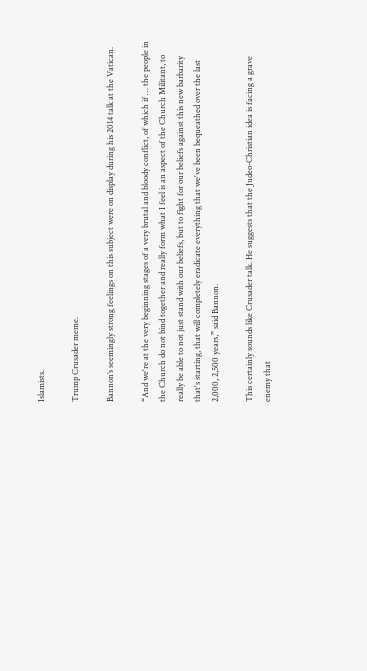Islamists.

Trump Crusader meme.

Bannon’s seemingly strong feelings on this subject were on display during his 2014 talk at the Vatican.

“And we're at the very beginning stages of a very brutal and bloody conflict, of which if … the people in the Church do not bind together and really form what I feel is an aspect of the Church Militant, to really be able to not just stand with our beliefs, but to fight for our beliefs against this new barbarity that's starting, that will completely eradicate everything that we've been bequeathed over the last 2,000, 2,500 years,” said Bannon.

This certainly sounds like Crusader talk. He suggests that the Judeo-Christian idea is facing a grave enemy that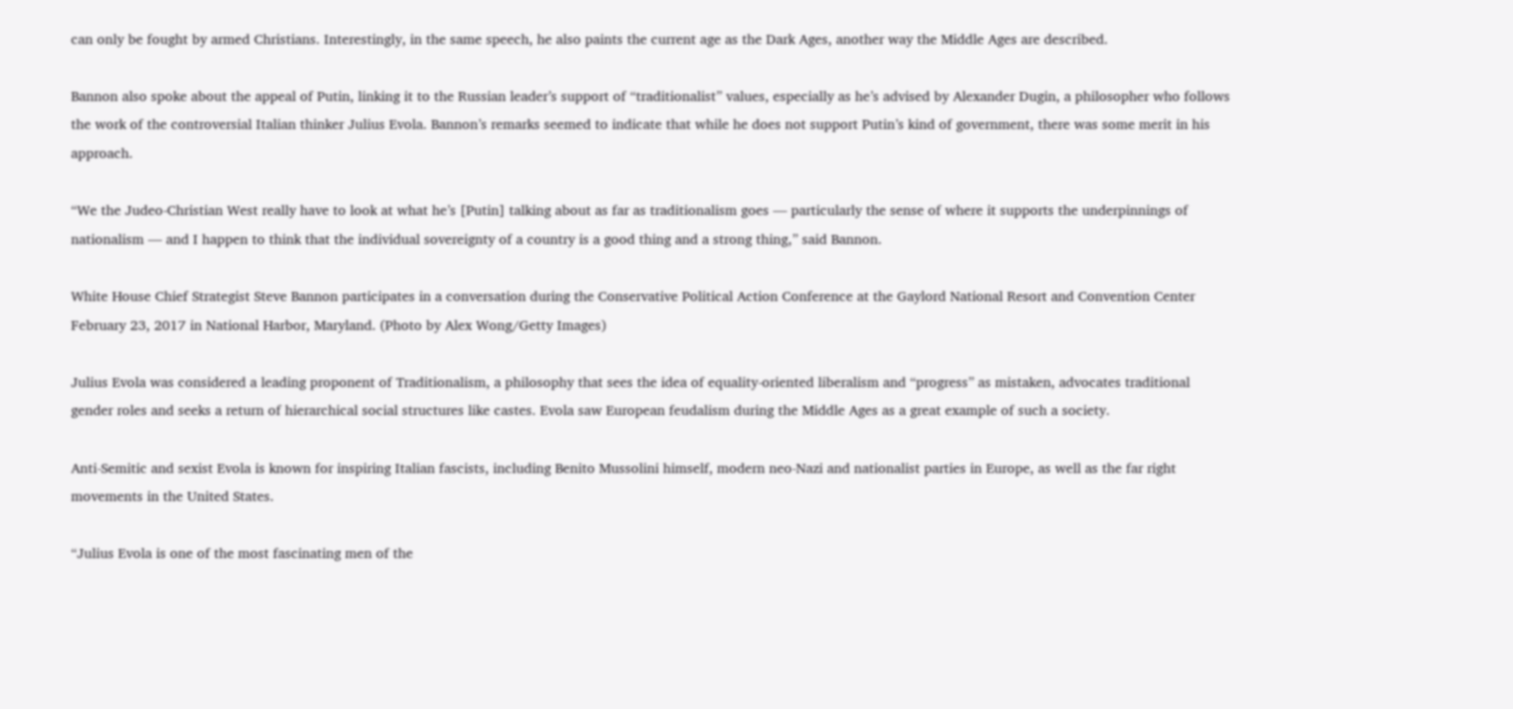can only be fought by armed Christians. Interestingly, in the same speech, he also paints the current age as the Dark Ages, another way the Middle Ages are described.

Bannon also spoke about the appeal of Putin, linking it to the Russian leader’s support of “traditionalist” values, especially as he’s advised by Alexander Dugin, a philosopher who follows the work of the controversial Italian thinker Julius Evola. Bannon’s remarks seemed to indicate that while he does not support Putin’s kind of government, there was some merit in his approach.

“We the Judeo-Christian West really have to look at what he’s [Putin] talking about as far as traditionalism goes — particularly the sense of where it supports the underpinnings of nationalism — and I happen to think that the individual sovereignty of a country is a good thing and a strong thing,” said Bannon.

White House Chief Strategist Steve Bannon participates in a conversation during the Conservative Political Action Conference at the Gaylord National Resort and Convention Center February 23, 2017 in National Harbor, Maryland. (Photo by Alex Wong/Getty Images)

Julius Evola was considered a leading proponent of Traditionalism, a philosophy that sees the idea of equality-oriented liberalism and “progress” as mistaken, advocates traditional gender roles and seeks a return of hierarchical social structures like castes. Evola saw European feudalism during the Middle Ages as a great example of such a society.

Anti-Semitic and sexist Evola is known for inspiring Italian fascists, including Benito Mussolini himself, modern neo-Nazi and nationalist parties in Europe, as well as the far right movements in the United States.

“Julius Evola is one of the most fascinating men of the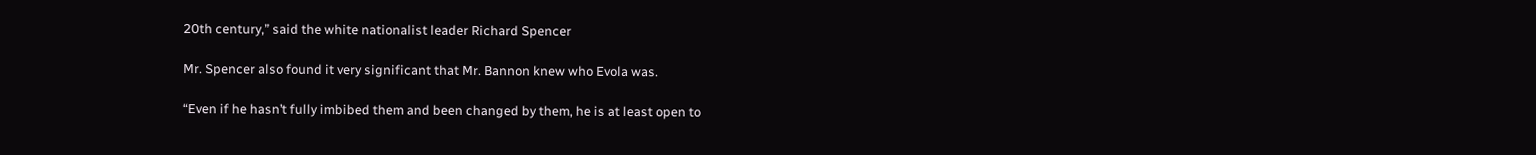20th century,” said the white nationalist leader Richard Spencer

Mr. Spencer also found it very significant that Mr. Bannon knew who Evola was.

“Even if he hasn’t fully imbibed them and been changed by them, he is at least open to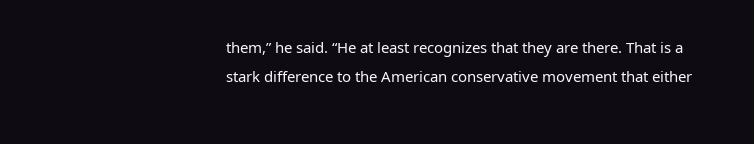them,” he said. “He at least recognizes that they are there. That is a stark difference to the American conservative movement that either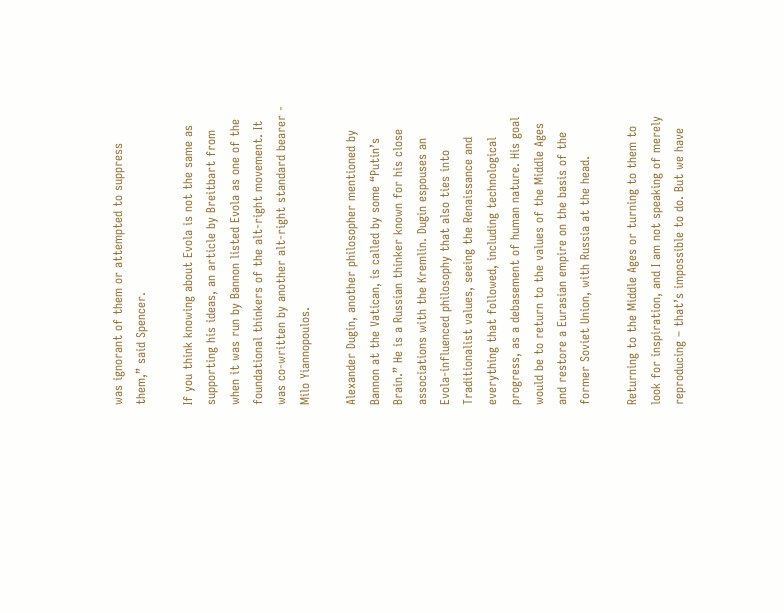was ignorant of them or attempted to suppress them,” said Spencer.

If you think knowing about Evola is not the same as supporting his ideas, an article by Breitbart from when it was run by Bannon listed Evola as one of the foundational thinkers of the alt-right movement. It was co-written by another alt-right standard bearer - Milo Yiannopoulos.

Alexander Dugin, another philosopher mentioned by Bannon at the Vatican, is called by some “Putin’s Brain.” He is a Russian thinker known for his close associations with the Kremlin. Dugin espouses an Evola-influenced philosophy that also ties into Traditionalist values, seeing the Renaissance and everything that followed, including technological progress, as a debasement of human nature. His goal would be to return to the values of the Middle Ages and restore a Eurasian empire on the basis of the former Soviet Union, with Russia at the head.

Returning to the Middle Ages or turning to them to look for inspiration, and I am not speaking of merely reproducing – that’s impossible to do. But we have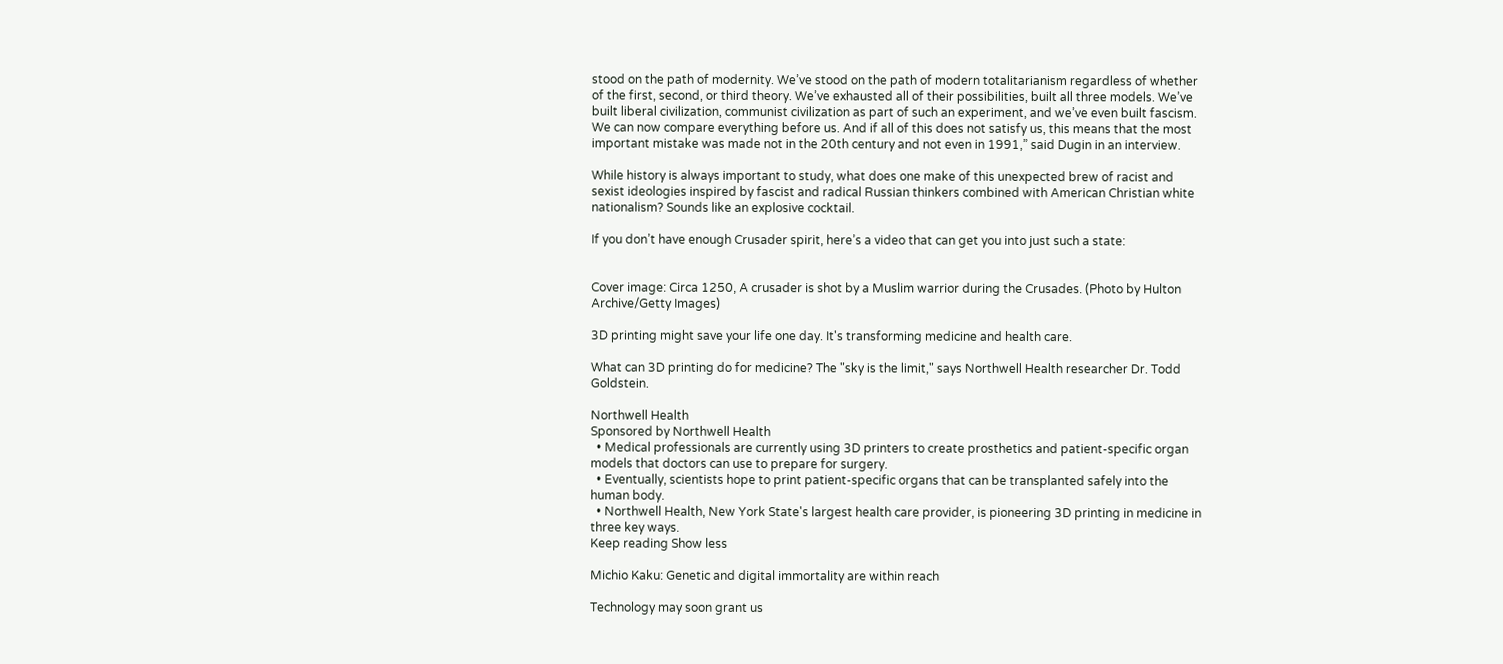stood on the path of modernity. We’ve stood on the path of modern totalitarianism regardless of whether of the first, second, or third theory. We’ve exhausted all of their possibilities, built all three models. We’ve built liberal civilization, communist civilization as part of such an experiment, and we’ve even built fascism. We can now compare everything before us. And if all of this does not satisfy us, this means that the most important mistake was made not in the 20th century and not even in 1991,” said Dugin in an interview.

While history is always important to study, what does one make of this unexpected brew of racist and sexist ideologies inspired by fascist and radical Russian thinkers combined with American Christian white nationalism? Sounds like an explosive cocktail.

If you don’t have enough Crusader spirit, here’s a video that can get you into just such a state:


Cover image: Circa 1250, A crusader is shot by a Muslim warrior during the Crusades. (Photo by Hulton Archive/Getty Images)

3D printing might save your life one day. It's transforming medicine and health care.

What can 3D printing do for medicine? The "sky is the limit," says Northwell Health researcher Dr. Todd Goldstein.

Northwell Health
Sponsored by Northwell Health
  • Medical professionals are currently using 3D printers to create prosthetics and patient-specific organ models that doctors can use to prepare for surgery.
  • Eventually, scientists hope to print patient-specific organs that can be transplanted safely into the human body.
  • Northwell Health, New York State's largest health care provider, is pioneering 3D printing in medicine in three key ways.
Keep reading Show less

Michio Kaku: Genetic and digital immortality are within reach

Technology may soon grant us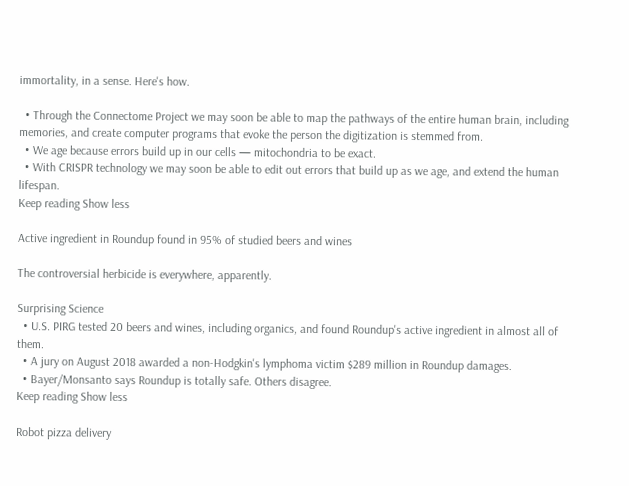immortality, in a sense. Here's how.

  • Through the Connectome Project we may soon be able to map the pathways of the entire human brain, including memories, and create computer programs that evoke the person the digitization is stemmed from.
  • We age because errors build up in our cells — mitochondria to be exact.
  • With CRISPR technology we may soon be able to edit out errors that build up as we age, and extend the human lifespan.
Keep reading Show less

Active ingredient in Roundup found in 95% of studied beers and wines

The controversial herbicide is everywhere, apparently.

Surprising Science
  • U.S. PIRG tested 20 beers and wines, including organics, and found Roundup's active ingredient in almost all of them.
  • A jury on August 2018 awarded a non-Hodgkin's lymphoma victim $289 million in Roundup damages.
  • Bayer/Monsanto says Roundup is totally safe. Others disagree.
Keep reading Show less

Robot pizza delivery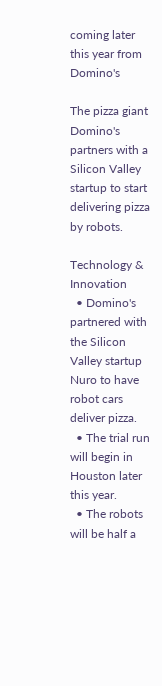coming later this year from Domino's

The pizza giant Domino's partners with a Silicon Valley startup to start delivering pizza by robots.

Technology & Innovation
  • Domino's partnered with the Silicon Valley startup Nuro to have robot cars deliver pizza.
  • The trial run will begin in Houston later this year.
  • The robots will be half a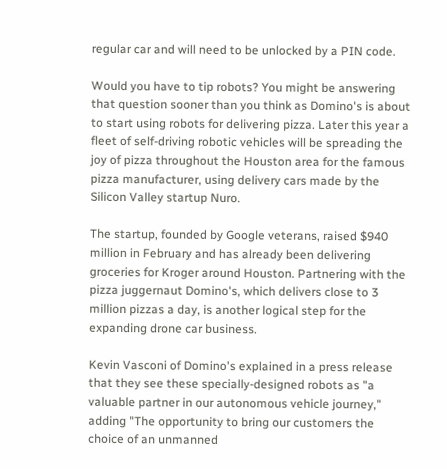regular car and will need to be unlocked by a PIN code.

Would you have to tip robots? You might be answering that question sooner than you think as Domino's is about to start using robots for delivering pizza. Later this year a fleet of self-driving robotic vehicles will be spreading the joy of pizza throughout the Houston area for the famous pizza manufacturer, using delivery cars made by the Silicon Valley startup Nuro.

The startup, founded by Google veterans, raised $940 million in February and has already been delivering groceries for Kroger around Houston. Partnering with the pizza juggernaut Domino's, which delivers close to 3 million pizzas a day, is another logical step for the expanding drone car business.

Kevin Vasconi of Domino's explained in a press release that they see these specially-designed robots as "a valuable partner in our autonomous vehicle journey," adding "The opportunity to bring our customers the choice of an unmanned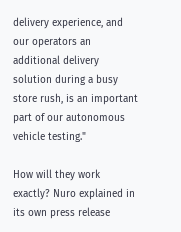delivery experience, and our operators an additional delivery solution during a busy store rush, is an important part of our autonomous vehicle testing."

How will they work exactly? Nuro explained in its own press release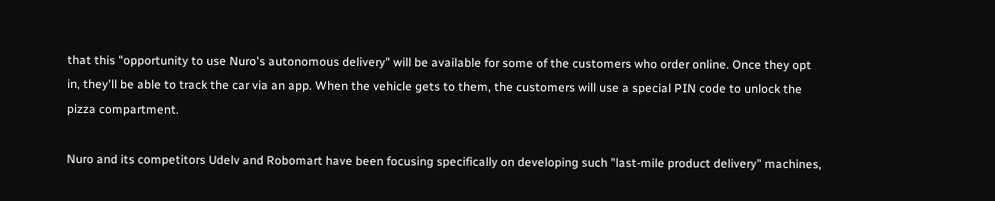that this "opportunity to use Nuro's autonomous delivery" will be available for some of the customers who order online. Once they opt in, they'll be able to track the car via an app. When the vehicle gets to them, the customers will use a special PIN code to unlock the pizza compartment.

Nuro and its competitors Udelv and Robomart have been focusing specifically on developing such "last-mile product delivery" machines,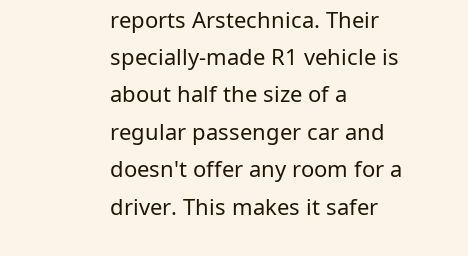reports Arstechnica. Their specially-made R1 vehicle is about half the size of a regular passenger car and doesn't offer any room for a driver. This makes it safer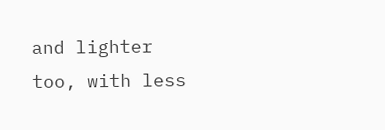and lighter too, with less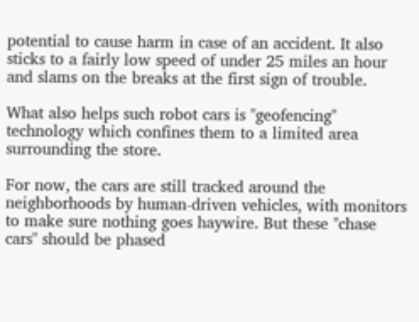potential to cause harm in case of an accident. It also sticks to a fairly low speed of under 25 miles an hour and slams on the breaks at the first sign of trouble.

What also helps such robot cars is "geofencing" technology which confines them to a limited area surrounding the store.

For now, the cars are still tracked around the neighborhoods by human-driven vehicles, with monitors to make sure nothing goes haywire. But these "chase cars" should be phased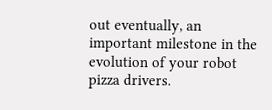out eventually, an important milestone in the evolution of your robot pizza drivers.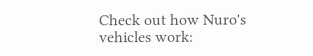Check out how Nuro's vehicles work: